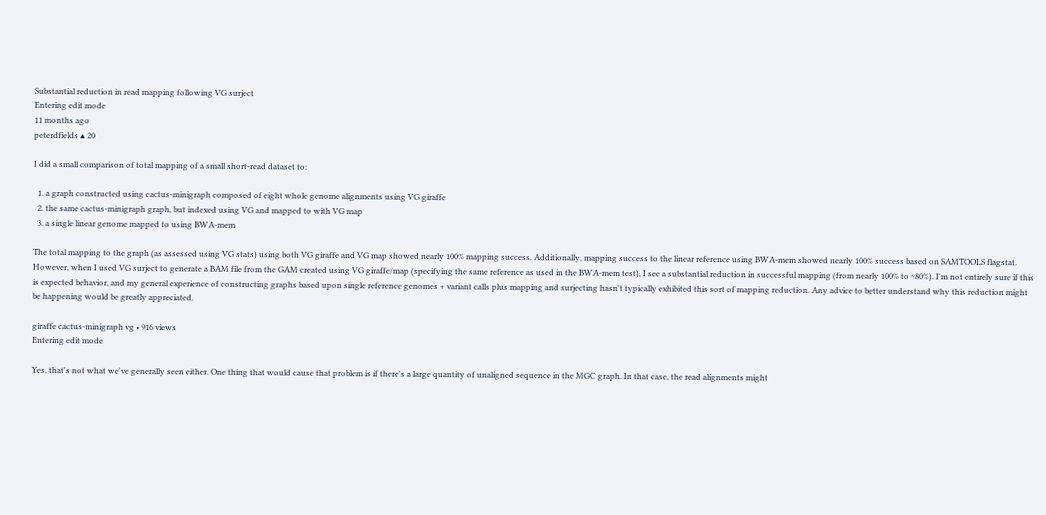Substantial reduction in read mapping following VG surject
Entering edit mode
11 months ago
peterdfields ▴ 20

I did a small comparison of total mapping of a small short-read dataset to:

  1. a graph constructed using cactus-minigraph composed of eight whole genome alignments using VG giraffe
  2. the same cactus-minigraph graph, but indexed using VG and mapped to with VG map
  3. a single linear genome mapped to using BWA-mem

The total mapping to the graph (as assessed using VG stats) using both VG giraffe and VG map showed nearly 100% mapping success. Additionally, mapping success to the linear reference using BWA-mem showed nearly 100% success based on SAMTOOLS flagstat. However, when I used VG surject to generate a BAM file from the GAM created using VG giraffe/map (specifying the same reference as used in the BWA-mem test), I see a substantial reduction in successful mapping (from nearly 100% to ~80%). I'm not entirely sure if this is expected behavior, and my general experience of constructing graphs based upon single reference genomes + variant calls plus mapping and surjecting hasn't typically exhibited this sort of mapping reduction. Any advice to better understand why this reduction might be happening would be greatly appreciated.

giraffe cactus-minigraph vg • 916 views
Entering edit mode

Yes, that's not what we've generally seen either. One thing that would cause that problem is if there's a large quantity of unaligned sequence in the MGC graph. In that case, the read alignments might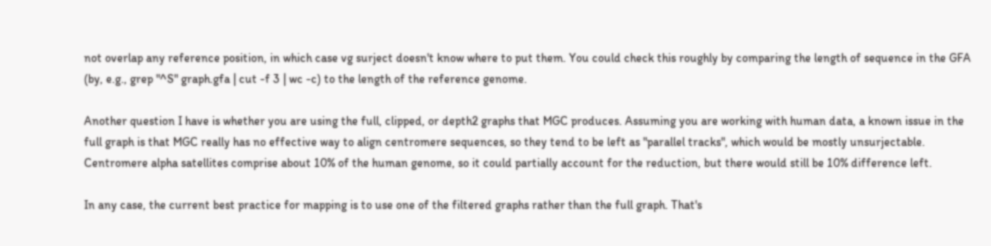not overlap any reference position, in which case vg surject doesn't know where to put them. You could check this roughly by comparing the length of sequence in the GFA (by, e.g., grep "^S" graph.gfa | cut -f 3 | wc -c) to the length of the reference genome.

Another question I have is whether you are using the full, clipped, or depth2 graphs that MGC produces. Assuming you are working with human data, a known issue in the full graph is that MGC really has no effective way to align centromere sequences, so they tend to be left as "parallel tracks", which would be mostly unsurjectable. Centromere alpha satellites comprise about 10% of the human genome, so it could partially account for the reduction, but there would still be 10% difference left.

In any case, the current best practice for mapping is to use one of the filtered graphs rather than the full graph. That's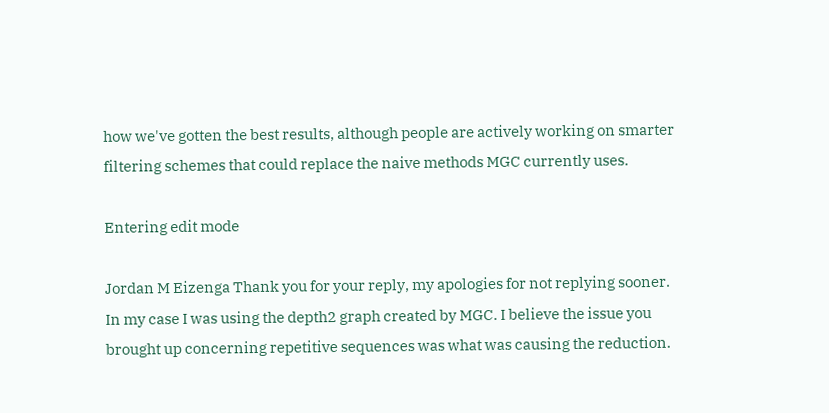how we've gotten the best results, although people are actively working on smarter filtering schemes that could replace the naive methods MGC currently uses.

Entering edit mode

Jordan M Eizenga Thank you for your reply, my apologies for not replying sooner. In my case I was using the depth2 graph created by MGC. I believe the issue you brought up concerning repetitive sequences was what was causing the reduction.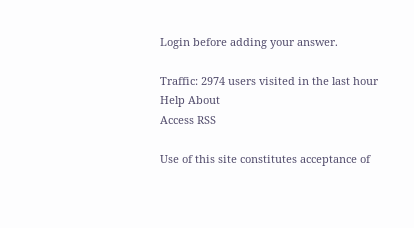Login before adding your answer.

Traffic: 2974 users visited in the last hour
Help About
Access RSS

Use of this site constitutes acceptance of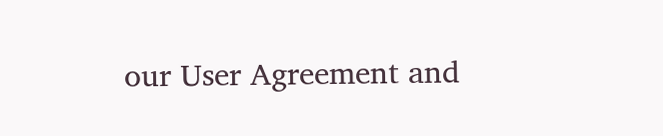our User Agreement and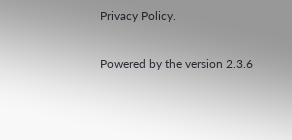Privacy Policy.

Powered by the version 2.3.6